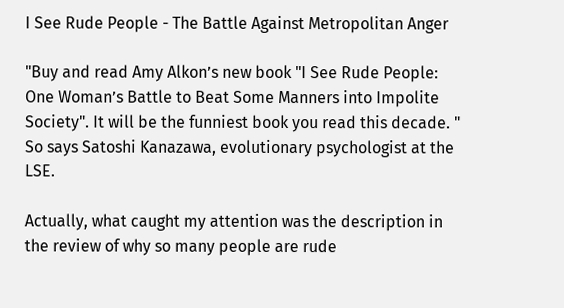I See Rude People - The Battle Against Metropolitan Anger

"Buy and read Amy Alkon’s new book "I See Rude People: One Woman’s Battle to Beat Some Manners into Impolite Society". It will be the funniest book you read this decade. " So says Satoshi Kanazawa, evolutionary psychologist at the LSE.

Actually, what caught my attention was the description in the review of why so many people are rude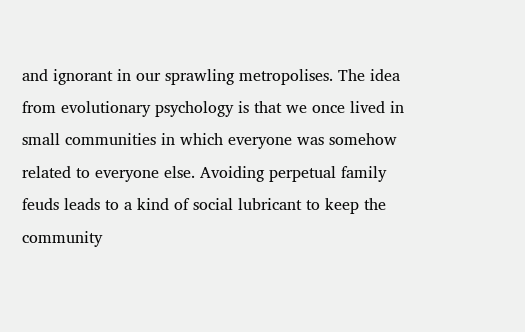and ignorant in our sprawling metropolises. The idea from evolutionary psychology is that we once lived in small communities in which everyone was somehow related to everyone else. Avoiding perpetual family feuds leads to a kind of social lubricant to keep the community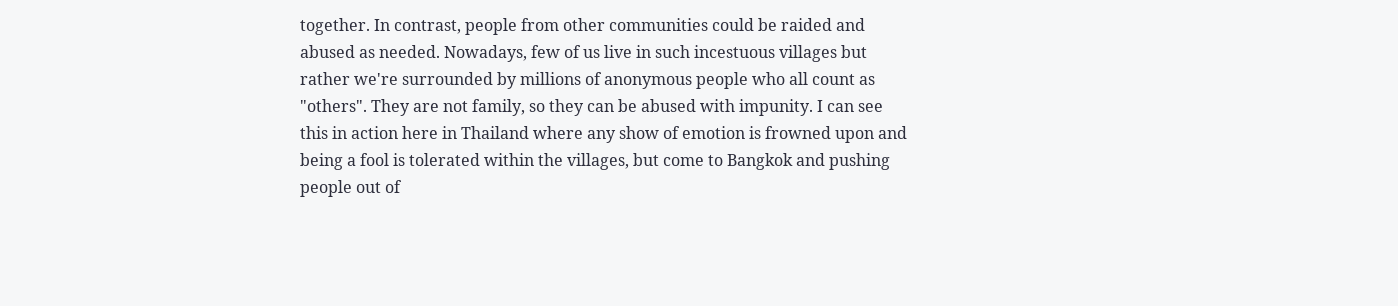together. In contrast, people from other communities could be raided and abused as needed. Nowadays, few of us live in such incestuous villages but rather we're surrounded by millions of anonymous people who all count as "others". They are not family, so they can be abused with impunity. I can see this in action here in Thailand where any show of emotion is frowned upon and being a fool is tolerated within the villages, but come to Bangkok and pushing people out of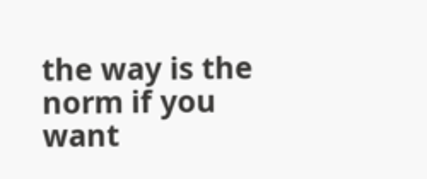the way is the norm if you want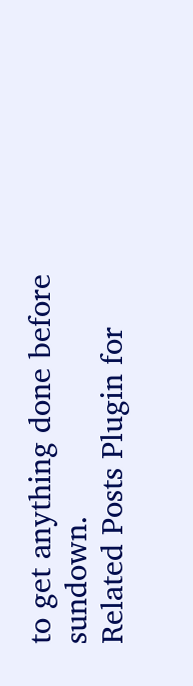to get anything done before sundown.
Related Posts Plugin for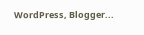WordPress, Blogger...